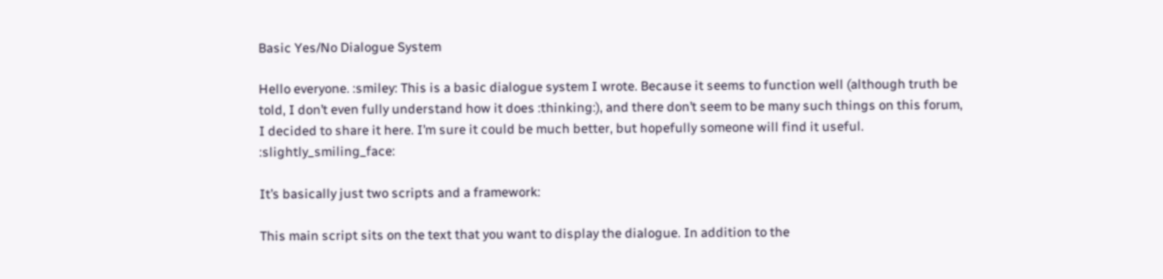Basic Yes/No Dialogue System

Hello everyone. :smiley: This is a basic dialogue system I wrote. Because it seems to function well (although truth be told, I don’t even fully understand how it does :thinking:), and there don’t seem to be many such things on this forum, I decided to share it here. I’m sure it could be much better, but hopefully someone will find it useful. :slightly_smiling_face:

It’s basically just two scripts and a framework:

This main script sits on the text that you want to display the dialogue. In addition to the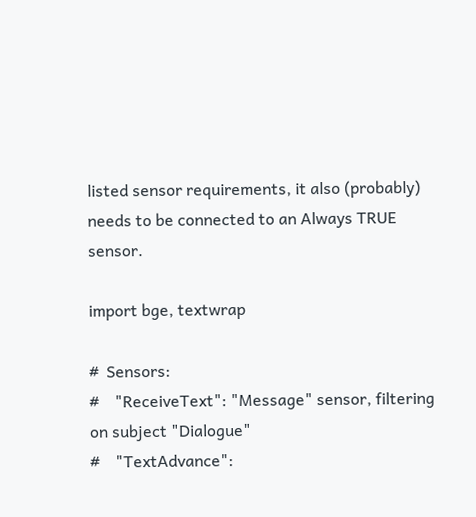listed sensor requirements, it also (probably) needs to be connected to an Always TRUE sensor.

import bge, textwrap

#  Sensors:
#    "ReceiveText": "Message" sensor, filtering on subject "Dialogue"
#    "TextAdvance":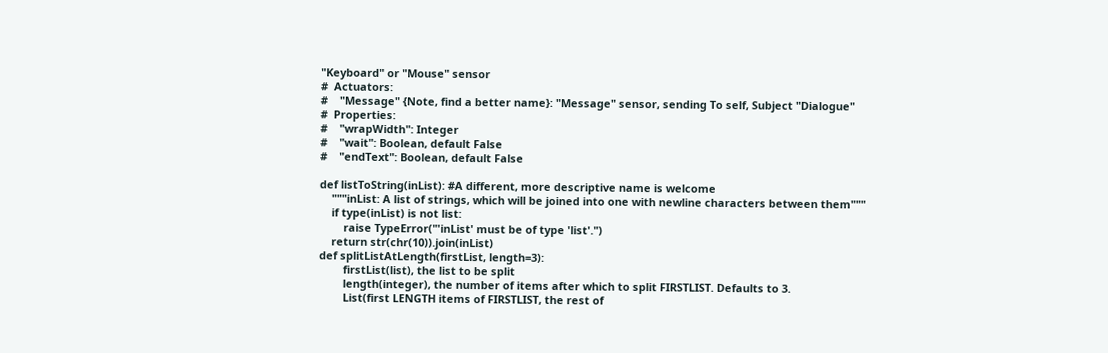"Keyboard" or "Mouse" sensor
#  Actuators:
#    "Message" {Note, find a better name}: "Message" sensor, sending To self, Subject "Dialogue"
#  Properties:
#    "wrapWidth": Integer
#    "wait": Boolean, default False
#    "endText": Boolean, default False

def listToString(inList): #A different, more descriptive name is welcome
    """inList: A list of strings, which will be joined into one with newline characters between them"""
    if type(inList) is not list:
        raise TypeError("'inList' must be of type 'list'.")
    return str(chr(10)).join(inList)
def splitListAtLength(firstList, length=3):
        firstList(list), the list to be split
        length(integer), the number of items after which to split FIRSTLIST. Defaults to 3.
        List(first LENGTH items of FIRSTLIST, the rest of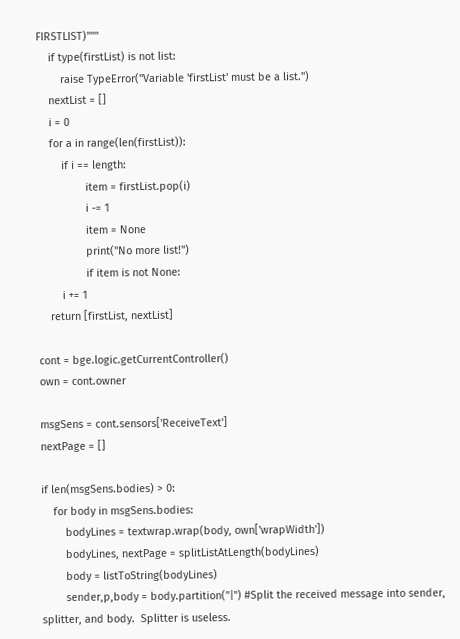FIRSTLIST)"""
    if type(firstList) is not list:
        raise TypeError("Variable 'firstList' must be a list.")
    nextList = []
    i = 0
    for a in range(len(firstList)):
        if i == length:
                item = firstList.pop(i)
                i -= 1
                item = None
                print("No more list!")
                if item is not None:
        i += 1
    return [firstList, nextList]

cont = bge.logic.getCurrentController()
own = cont.owner

msgSens = cont.sensors['ReceiveText']
nextPage = []

if len(msgSens.bodies) > 0:
    for body in msgSens.bodies:
        bodyLines = textwrap.wrap(body, own['wrapWidth'])
        bodyLines, nextPage = splitListAtLength(bodyLines)
        body = listToString(bodyLines)
        sender,p,body = body.partition("|") #Split the received message into sender, splitter, and body.  Splitter is useless.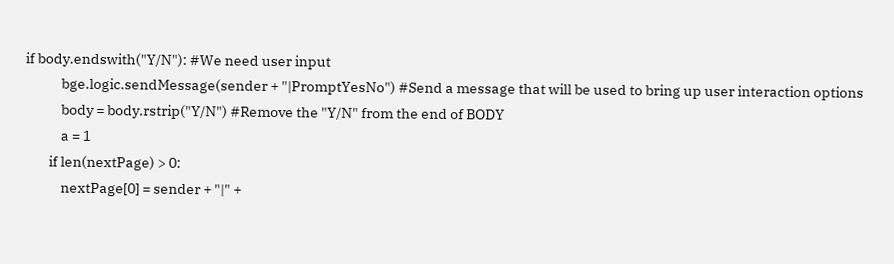if body.endswith("Y/N"): #We need user input
            bge.logic.sendMessage(sender + "|PromptYesNo") #Send a message that will be used to bring up user interaction options
            body = body.rstrip("Y/N") #Remove the "Y/N" from the end of BODY
            a = 1
        if len(nextPage) > 0:
            nextPage[0] = sender + "|" +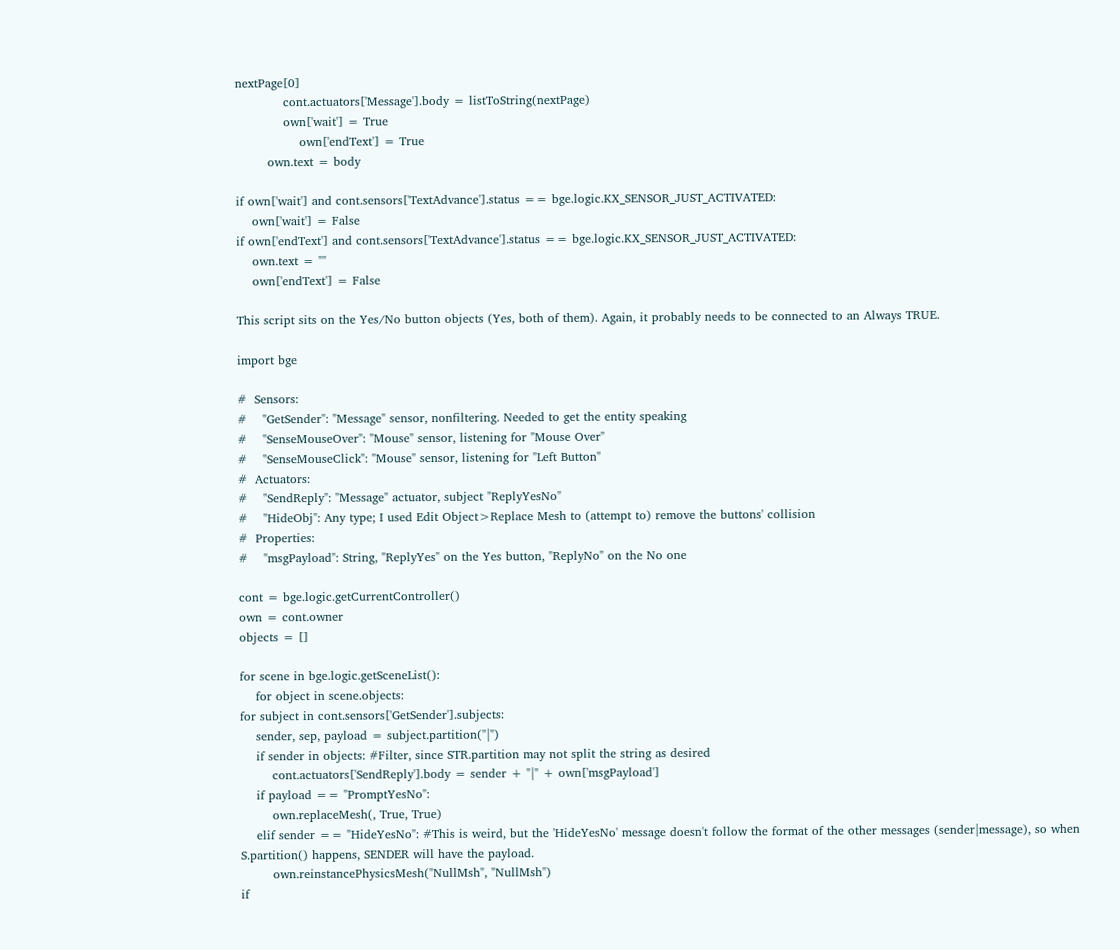nextPage[0]
            cont.actuators['Message'].body = listToString(nextPage)
            own['wait'] = True
                own['endText'] = True
        own.text = body

if own['wait'] and cont.sensors['TextAdvance'].status == bge.logic.KX_SENSOR_JUST_ACTIVATED:
    own['wait'] = False
if own['endText'] and cont.sensors['TextAdvance'].status == bge.logic.KX_SENSOR_JUST_ACTIVATED:
    own.text = ""
    own['endText'] = False

This script sits on the Yes/No button objects (Yes, both of them). Again, it probably needs to be connected to an Always TRUE.

import bge

#  Sensors:
#    "GetSender": "Message" sensor, nonfiltering. Needed to get the entity speaking
#    "SenseMouseOver": "Mouse" sensor, listening for "Mouse Over"
#    "SenseMouseClick": "Mouse" sensor, listening for "Left Button"
#  Actuators:
#    "SendReply": "Message" actuator, subject "ReplyYesNo"
#    "HideObj": Any type; I used Edit Object>Replace Mesh to (attempt to) remove the buttons' collision
#  Properties:
#    "msgPayload": String, "ReplyYes" on the Yes button, "ReplyNo" on the No one

cont = bge.logic.getCurrentController()
own = cont.owner
objects = []

for scene in bge.logic.getSceneList():
    for object in scene.objects:
for subject in cont.sensors['GetSender'].subjects:
    sender, sep, payload = subject.partition("|")
    if sender in objects: #Filter, since STR.partition may not split the string as desired
        cont.actuators['SendReply'].body = sender + "|" + own['msgPayload']
    if payload == "PromptYesNo":
        own.replaceMesh(, True, True)
    elif sender == "HideYesNo": #This is weird, but the 'HideYesNo' message doesn't follow the format of the other messages (sender|message), so when S.partition() happens, SENDER will have the payload.
        own.reinstancePhysicsMesh("NullMsh", "NullMsh")
if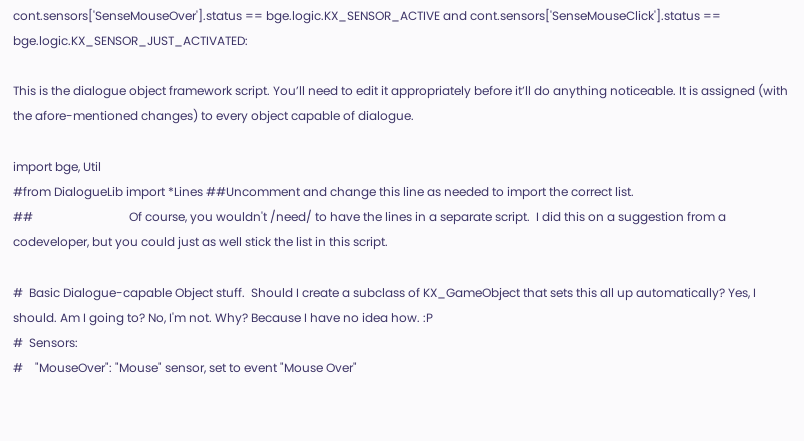cont.sensors['SenseMouseOver'].status == bge.logic.KX_SENSOR_ACTIVE and cont.sensors['SenseMouseClick'].status == bge.logic.KX_SENSOR_JUST_ACTIVATED:

This is the dialogue object framework script. You’ll need to edit it appropriately before it’ll do anything noticeable. It is assigned (with the afore-mentioned changes) to every object capable of dialogue.

import bge, Util
#from DialogueLib import *Lines ##Uncomment and change this line as needed to import the correct list.
##                                Of course, you wouldn't /need/ to have the lines in a separate script.  I did this on a suggestion from a codeveloper, but you could just as well stick the list in this script.

#  Basic Dialogue-capable Object stuff.  Should I create a subclass of KX_GameObject that sets this all up automatically? Yes, I should. Am I going to? No, I'm not. Why? Because I have no idea how. :P
#  Sensors:
#    "MouseOver": "Mouse" sensor, set to event "Mouse Over"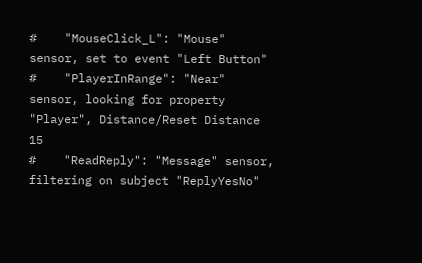#    "MouseClick_L": "Mouse" sensor, set to event "Left Button"
#    "PlayerInRange": "Near" sensor, looking for property "Player", Distance/Reset Distance 15
#    "ReadReply": "Message" sensor, filtering on subject "ReplyYesNo"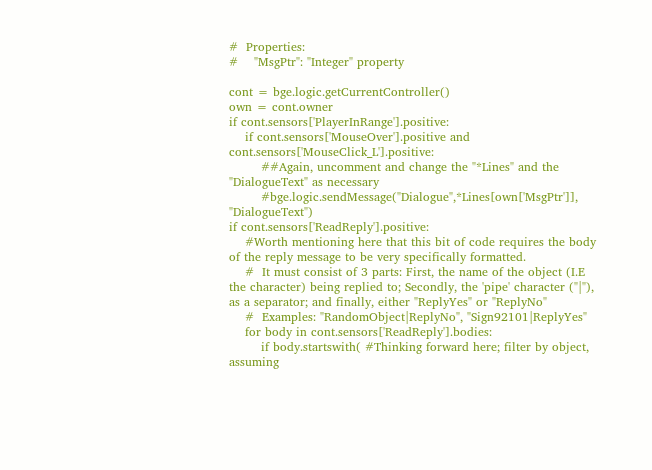#  Properties:
#    "MsgPtr": "Integer" property

cont = bge.logic.getCurrentController()
own = cont.owner
if cont.sensors['PlayerInRange'].positive:
    if cont.sensors['MouseOver'].positive and cont.sensors['MouseClick_L'].positive:
        ##Again, uncomment and change the "*Lines" and the "DialogueText" as necessary
        #bge.logic.sendMessage("Dialogue",*Lines[own['MsgPtr']], "DialogueText")
if cont.sensors['ReadReply'].positive:
    #Worth mentioning here that this bit of code requires the body of the reply message to be very specifically formatted.
    #  It must consist of 3 parts: First, the name of the object (I.E the character) being replied to; Secondly, the 'pipe' character ("|"), as a separator; and finally, either "ReplyYes" or "ReplyNo"
    #  Examples: "RandomObject|ReplyNo", "Sign92101|ReplyYes"
    for body in cont.sensors['ReadReply'].bodies:
        if body.startswith( #Thinking forward here; filter by object, assuming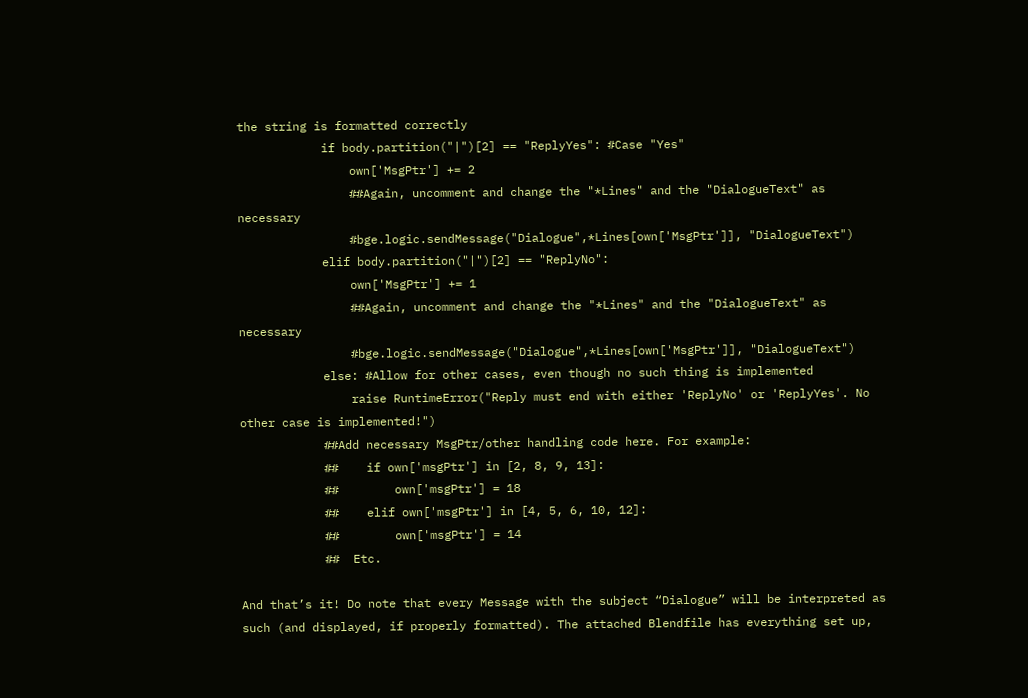the string is formatted correctly
            if body.partition("|")[2] == "ReplyYes": #Case "Yes"
                own['MsgPtr'] += 2
                ##Again, uncomment and change the "*Lines" and the "DialogueText" as necessary
                #bge.logic.sendMessage("Dialogue",*Lines[own['MsgPtr']], "DialogueText")
            elif body.partition("|")[2] == "ReplyNo":
                own['MsgPtr'] += 1
                ##Again, uncomment and change the "*Lines" and the "DialogueText" as necessary
                #bge.logic.sendMessage("Dialogue",*Lines[own['MsgPtr']], "DialogueText")
            else: #Allow for other cases, even though no such thing is implemented
                raise RuntimeError("Reply must end with either 'ReplyNo' or 'ReplyYes'. No other case is implemented!")
            ##Add necessary MsgPtr/other handling code here. For example:
            ##    if own['msgPtr'] in [2, 8, 9, 13]:
            ##        own['msgPtr'] = 18
            ##    elif own['msgPtr'] in [4, 5, 6, 10, 12]:
            ##        own['msgPtr'] = 14
            ##  Etc.

And that’s it! Do note that every Message with the subject “Dialogue” will be interpreted as such (and displayed, if properly formatted). The attached Blendfile has everything set up,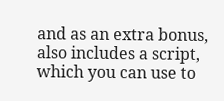and as an extra bonus, also includes a script, which you can use to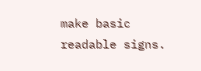make basic readable signs.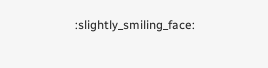:slightly_smiling_face: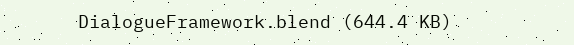DialogueFramework.blend (644.4 KB)